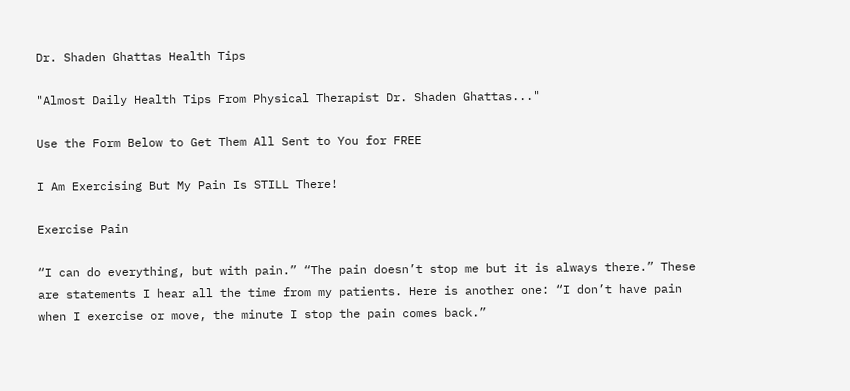Dr. Shaden Ghattas Health Tips

"Almost Daily Health Tips From Physical Therapist Dr. Shaden Ghattas..."

Use the Form Below to Get Them All Sent to You for FREE

I Am Exercising But My Pain Is STILL There!

Exercise Pain

“I can do everything, but with pain.” “The pain doesn’t stop me but it is always there.” These are statements I hear all the time from my patients. Here is another one: “I don’t have pain when I exercise or move, the minute I stop the pain comes back.”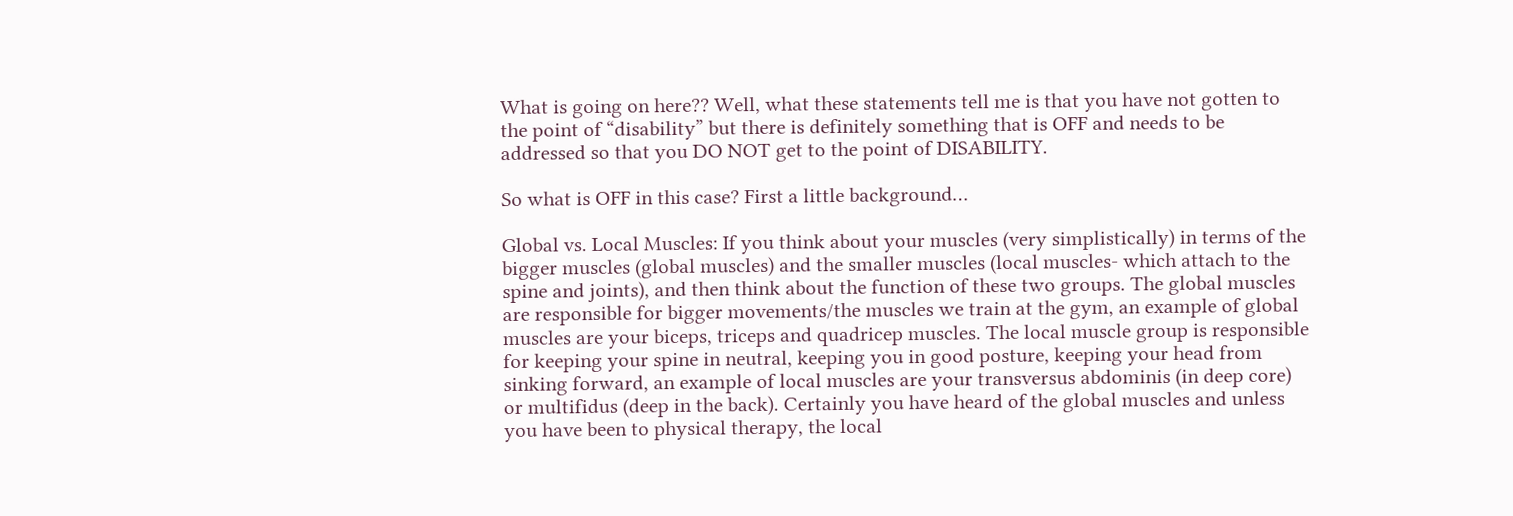What is going on here?? Well, what these statements tell me is that you have not gotten to the point of “disability” but there is definitely something that is OFF and needs to be addressed so that you DO NOT get to the point of DISABILITY.

So what is OFF in this case? First a little background…

Global vs. Local Muscles: If you think about your muscles (very simplistically) in terms of the bigger muscles (global muscles) and the smaller muscles (local muscles- which attach to the spine and joints), and then think about the function of these two groups. The global muscles are responsible for bigger movements/the muscles we train at the gym, an example of global muscles are your biceps, triceps and quadricep muscles. The local muscle group is responsible for keeping your spine in neutral, keeping you in good posture, keeping your head from sinking forward, an example of local muscles are your transversus abdominis (in deep core) or multifidus (deep in the back). Certainly you have heard of the global muscles and unless you have been to physical therapy, the local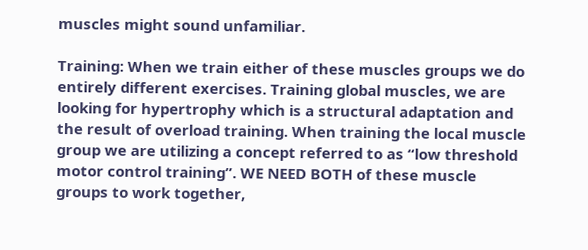muscles might sound unfamiliar.

Training: When we train either of these muscles groups we do entirely different exercises. Training global muscles, we are looking for hypertrophy which is a structural adaptation and the result of overload training. When training the local muscle group we are utilizing a concept referred to as “low threshold motor control training”. WE NEED BOTH of these muscle groups to work together,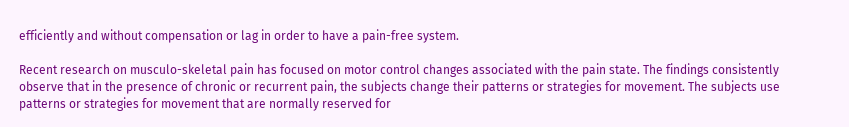efficiently and without compensation or lag in order to have a pain-free system.

Recent research on musculo-skeletal pain has focused on motor control changes associated with the pain state. The findings consistently observe that in the presence of chronic or recurrent pain, the subjects change their patterns or strategies for movement. The subjects use patterns or strategies for movement that are normally reserved for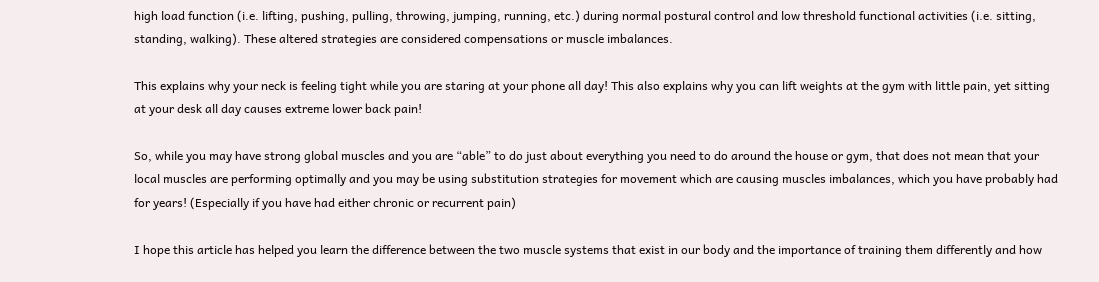high load function (i.e. lifting, pushing, pulling, throwing, jumping, running, etc.) during normal postural control and low threshold functional activities (i.e. sitting, standing, walking). These altered strategies are considered compensations or muscle imbalances.

This explains why your neck is feeling tight while you are staring at your phone all day! This also explains why you can lift weights at the gym with little pain, yet sitting at your desk all day causes extreme lower back pain!

So, while you may have strong global muscles and you are “able” to do just about everything you need to do around the house or gym, that does not mean that your local muscles are performing optimally and you may be using substitution strategies for movement which are causing muscles imbalances, which you have probably had for years! (Especially if you have had either chronic or recurrent pain)

I hope this article has helped you learn the difference between the two muscle systems that exist in our body and the importance of training them differently and how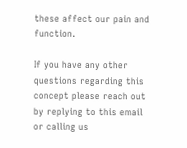these affect our pain and function.

If you have any other questions regarding this concept please reach out by replying to this email or calling us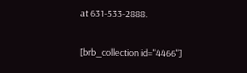at 631-533-2888.

[brb_collection id="4466"]